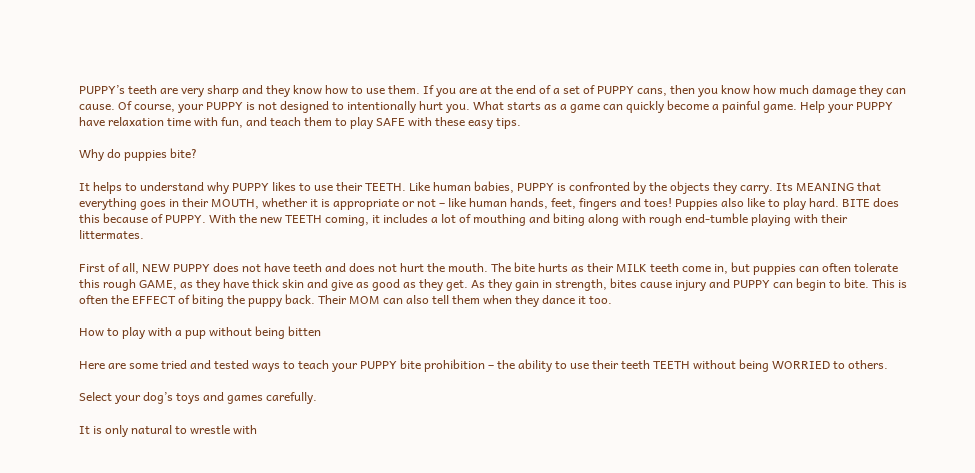PUPPY’s teeth are very sharp and they know how to use them. If you are at the end of a set of PUPPY cans, then you know how much damage they can cause. Of course, your PUPPY is not designed to intentionally hurt you. What starts as a game can quickly become a painful game. Help your PUPPY have relaxation time with fun, and teach them to play SAFE with these easy tips.

Why do puppies bite?

It helps to understand why PUPPY likes to use their TEETH. Like human babies, PUPPY is confronted by the objects they carry. Its MEANING that everything goes in their MOUTH, whether it is appropriate or not – like human hands, feet, fingers and toes! Puppies also like to play hard. BITE does this because of PUPPY. With the new TEETH coming, it includes a lot of mouthing and biting along with rough end-tumble playing with their littermates.

First of all, NEW PUPPY does not have teeth and does not hurt the mouth. The bite hurts as their MILK teeth come in, but puppies can often tolerate this rough GAME, as they have thick skin and give as good as they get. As they gain in strength, bites cause injury and PUPPY can begin to bite. This is often the EFFECT of biting the puppy back. Their MOM can also tell them when they dance it too.

How to play with a pup without being bitten

Here are some tried and tested ways to teach your PUPPY bite prohibition – the ability to use their teeth TEETH without being WORRIED to others.

Select your dog’s toys and games carefully.

It is only natural to wrestle with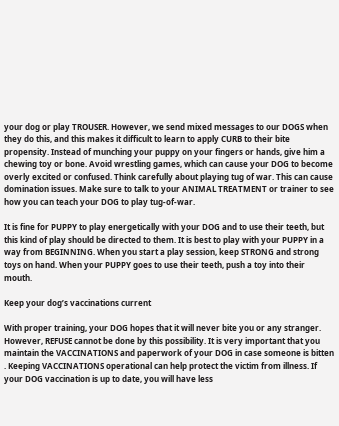your dog or play TROUSER. However, we send mixed messages to our DOGS when they do this, and this makes it difficult to learn to apply CURB to their bite propensity. Instead of munching your puppy on your fingers or hands, give him a chewing toy or bone. Avoid wrestling games, which can cause your DOG to become overly excited or confused. Think carefully about playing tug of war. This can cause domination issues. Make sure to talk to your ANIMAL TREATMENT or trainer to see how you can teach your DOG to play tug-of-war.

It is fine for PUPPY to play energetically with your DOG and to use their teeth, but this kind of play should be directed to them. It is best to play with your PUPPY in a way from BEGINNING. When you start a play session, keep STRONG and strong toys on hand. When your PUPPY goes to use their teeth, push a toy into their mouth.

Keep your dog’s vaccinations current

With proper training, your DOG hopes that it will never bite you or any stranger. However, REFUSE cannot be done by this possibility. It is very important that you maintain the VACCINATIONS and paperwork of your DOG in case someone is bitten . Keeping VACCINATIONS operational can help protect the victim from illness. If your DOG vaccination is up to date, you will have less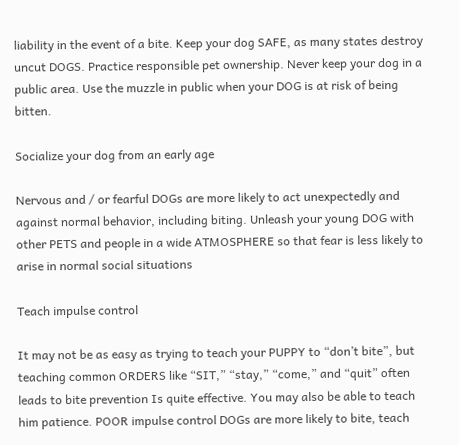liability in the event of a bite. Keep your dog SAFE, as many states destroy uncut DOGS. Practice responsible pet ownership. Never keep your dog in a public area. Use the muzzle in public when your DOG is at risk of being bitten.

Socialize your dog from an early age

Nervous and / or fearful DOGs are more likely to act unexpectedly and against normal behavior, including biting. Unleash your young DOG with other PETS and people in a wide ATMOSPHERE so that fear is less likely to arise in normal social situations

Teach impulse control

It may not be as easy as trying to teach your PUPPY to “don’t bite”, but teaching common ORDERS like “SIT,” “stay,” “come,” and “quit” often leads to bite prevention Is quite effective. You may also be able to teach him patience. POOR impulse control DOGs are more likely to bite, teach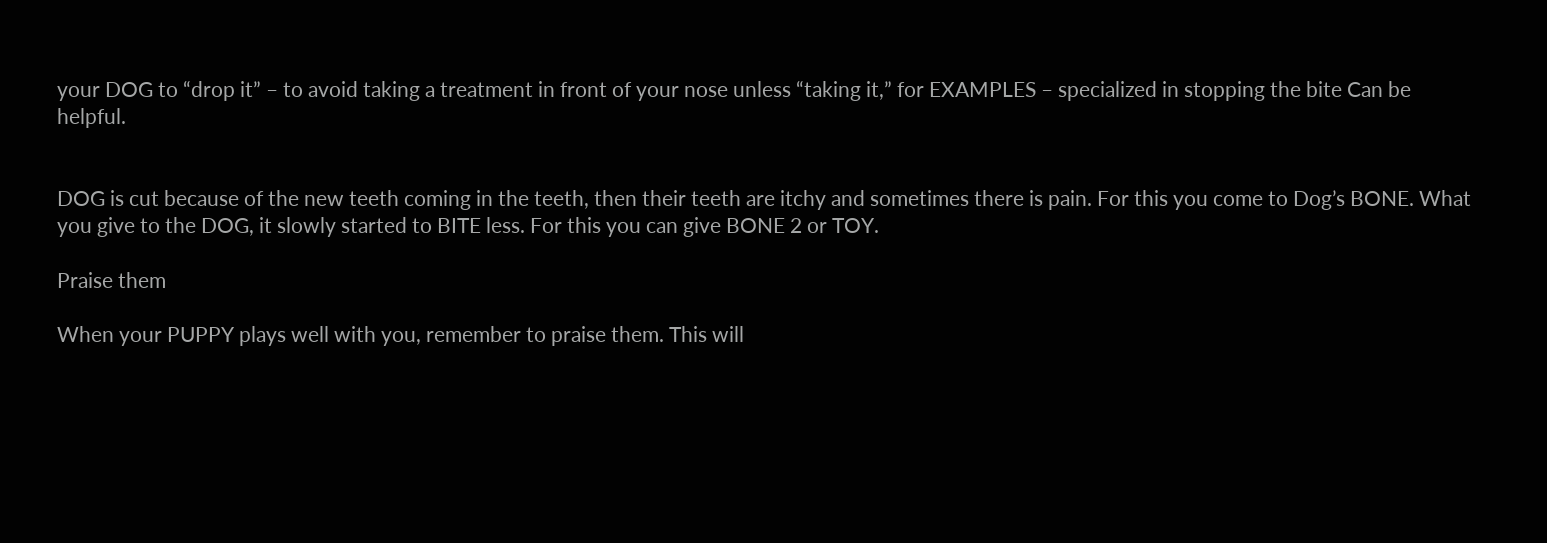your DOG to “drop it” – to avoid taking a treatment in front of your nose unless “taking it,” for EXAMPLES – specialized in stopping the bite Can be helpful.


DOG is cut because of the new teeth coming in the teeth, then their teeth are itchy and sometimes there is pain. For this you come to Dog’s BONE. What you give to the DOG, it slowly started to BITE less. For this you can give BONE 2 or TOY.

Praise them

When your PUPPY plays well with you, remember to praise them. This will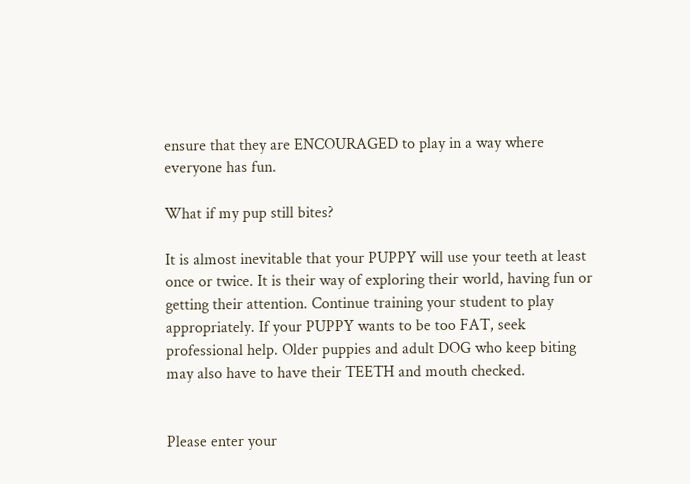ensure that they are ENCOURAGED to play in a way where everyone has fun.

What if my pup still bites?

It is almost inevitable that your PUPPY will use your teeth at least once or twice. It is their way of exploring their world, having fun or getting their attention. Continue training your student to play appropriately. If your PUPPY wants to be too FAT, seek professional help. Older puppies and adult DOG who keep biting may also have to have their TEETH and mouth checked.


Please enter your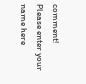comment!
Please enter your name here